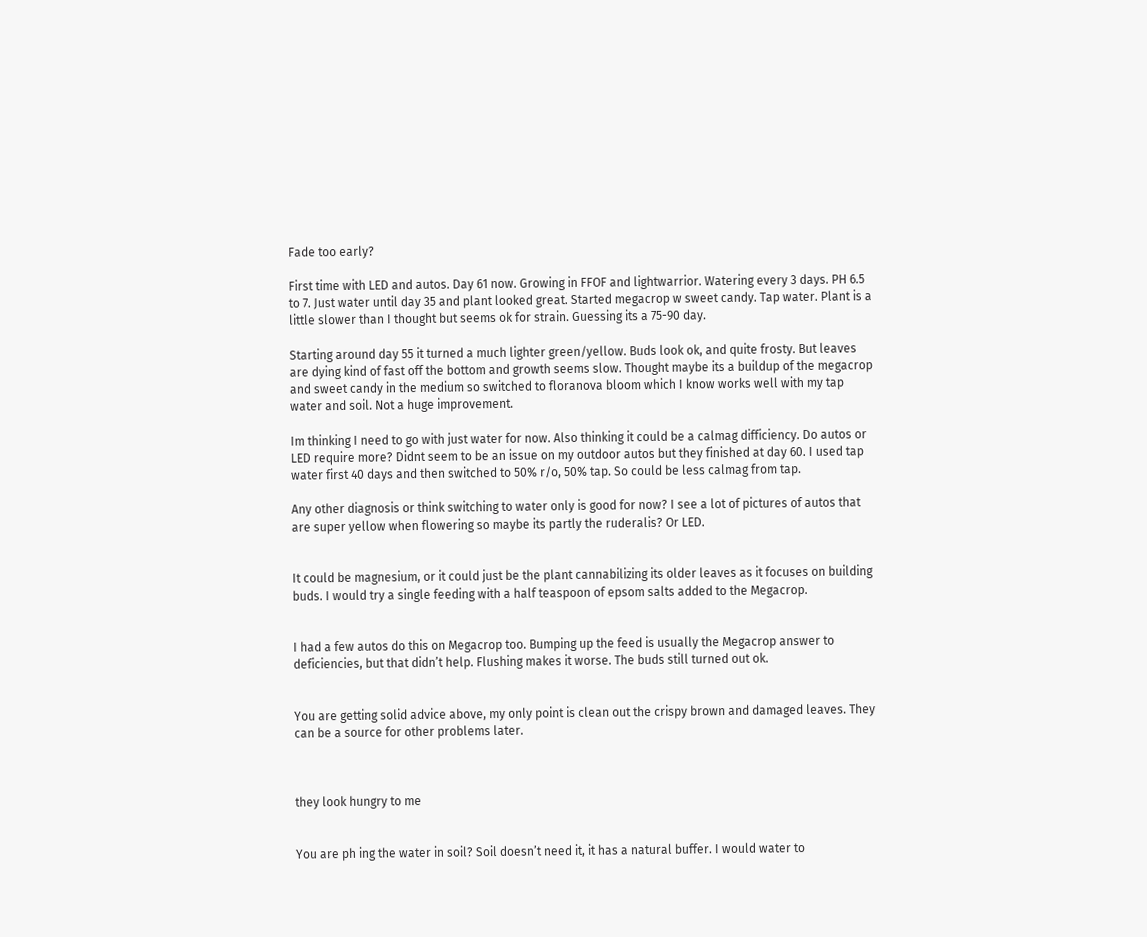Fade too early?

First time with LED and autos. Day 61 now. Growing in FFOF and lightwarrior. Watering every 3 days. PH 6.5 to 7. Just water until day 35 and plant looked great. Started megacrop w sweet candy. Tap water. Plant is a little slower than I thought but seems ok for strain. Guessing its a 75-90 day.

Starting around day 55 it turned a much lighter green/yellow. Buds look ok, and quite frosty. But leaves are dying kind of fast off the bottom and growth seems slow. Thought maybe its a buildup of the megacrop and sweet candy in the medium so switched to floranova bloom which I know works well with my tap water and soil. Not a huge improvement.

Im thinking I need to go with just water for now. Also thinking it could be a calmag difficiency. Do autos or LED require more? Didnt seem to be an issue on my outdoor autos but they finished at day 60. I used tap water first 40 days and then switched to 50% r/o, 50% tap. So could be less calmag from tap.

Any other diagnosis or think switching to water only is good for now? I see a lot of pictures of autos that are super yellow when flowering so maybe its partly the ruderalis? Or LED.


It could be magnesium, or it could just be the plant cannabilizing its older leaves as it focuses on building buds. I would try a single feeding with a half teaspoon of epsom salts added to the Megacrop.


I had a few autos do this on Megacrop too. Bumping up the feed is usually the Megacrop answer to deficiencies, but that didn’t help. Flushing makes it worse. The buds still turned out ok.


You are getting solid advice above, my only point is clean out the crispy brown and damaged leaves. They can be a source for other problems later.



they look hungry to me


You are ph ing the water in soil? Soil doesn’t need it, it has a natural buffer. I would water to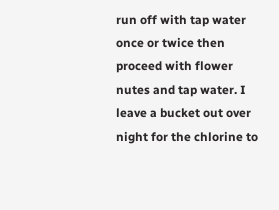run off with tap water once or twice then proceed with flower nutes and tap water. I leave a bucket out over night for the chlorine to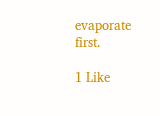evaporate first.

1 Like